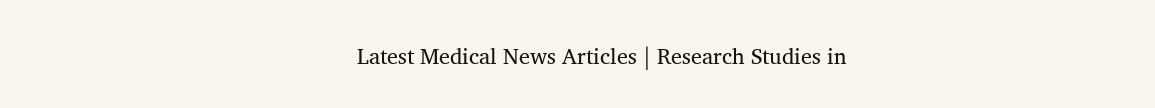Latest Medical News Articles | Research Studies in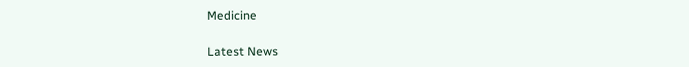Medicine

Latest News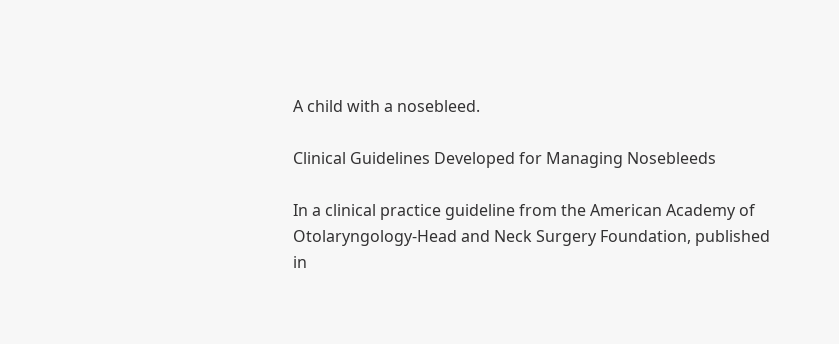A child with a nosebleed.

Clinical Guidelines Developed for Managing Nosebleeds

In a clinical practice guideline from the American Academy of Otolaryngology-Head and Neck Surgery Foundation, published in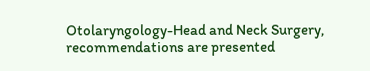Otolaryngology-Head and Neck Surgery, recommendations are presented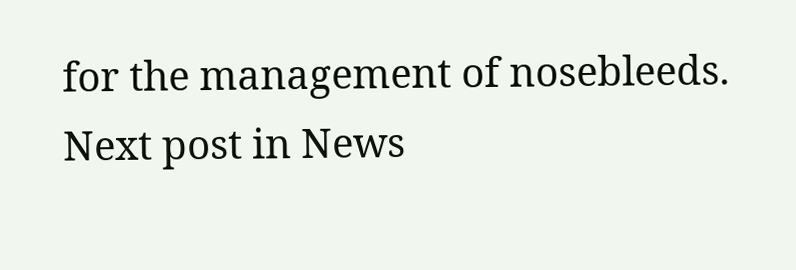for the management of nosebleeds.
Next post in News